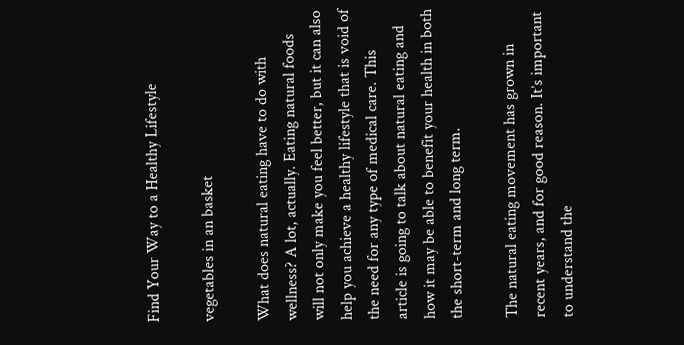Find Your Way to a Healthy Lifestyle

vegetables in an basket

What does natural eating have to do with wellness? A lot, actually. Eating natural foods will not only make you feel better, but it can also help you achieve a healthy lifestyle that is void of the need for any type of medical care. This article is going to talk about natural eating and how it may be able to benefit your health in both the short-term and long term.

The natural eating movement has grown in recent years, and for good reason. It’s important to understand the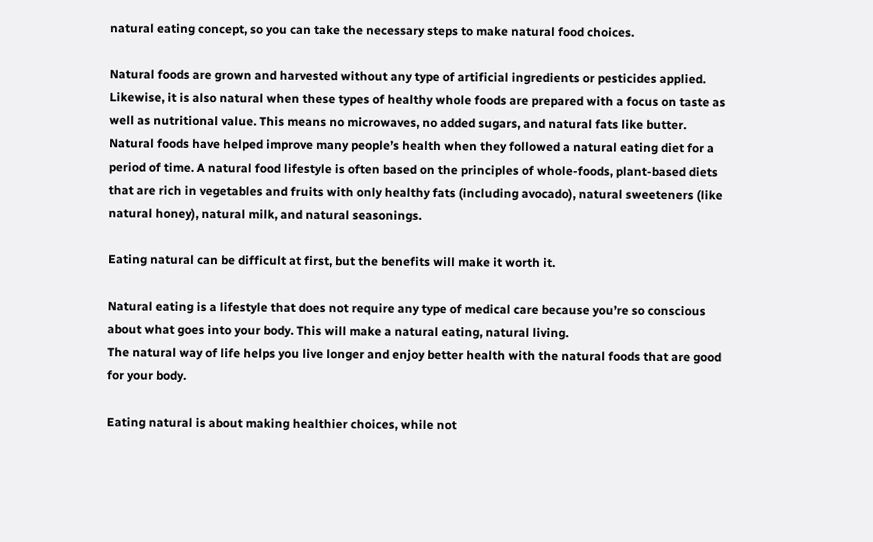natural eating concept, so you can take the necessary steps to make natural food choices.

Natural foods are grown and harvested without any type of artificial ingredients or pesticides applied. Likewise, it is also natural when these types of healthy whole foods are prepared with a focus on taste as well as nutritional value. This means no microwaves, no added sugars, and natural fats like butter.
Natural foods have helped improve many people’s health when they followed a natural eating diet for a period of time. A natural food lifestyle is often based on the principles of whole-foods, plant-based diets that are rich in vegetables and fruits with only healthy fats (including avocado), natural sweeteners (like natural honey), natural milk, and natural seasonings.

Eating natural can be difficult at first, but the benefits will make it worth it.

Natural eating is a lifestyle that does not require any type of medical care because you’re so conscious about what goes into your body. This will make a natural eating, natural living.
The natural way of life helps you live longer and enjoy better health with the natural foods that are good for your body.

Eating natural is about making healthier choices, while not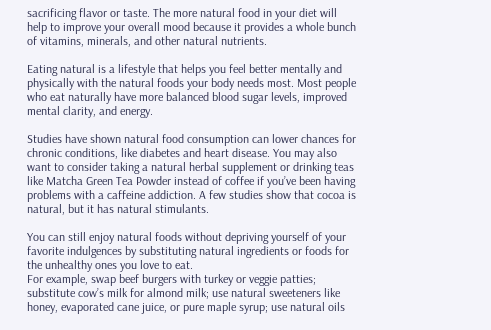sacrificing flavor or taste. The more natural food in your diet will help to improve your overall mood because it provides a whole bunch of vitamins, minerals, and other natural nutrients.

Eating natural is a lifestyle that helps you feel better mentally and physically with the natural foods your body needs most. Most people who eat naturally have more balanced blood sugar levels, improved mental clarity, and energy.

Studies have shown natural food consumption can lower chances for chronic conditions, like diabetes and heart disease. You may also want to consider taking a natural herbal supplement or drinking teas like Matcha Green Tea Powder instead of coffee if you’ve been having problems with a caffeine addiction. A few studies show that cocoa is natural, but it has natural stimulants.

You can still enjoy natural foods without depriving yourself of your favorite indulgences by substituting natural ingredients or foods for the unhealthy ones you love to eat.
For example, swap beef burgers with turkey or veggie patties; substitute cow’s milk for almond milk; use natural sweeteners like honey, evaporated cane juice, or pure maple syrup; use natural oils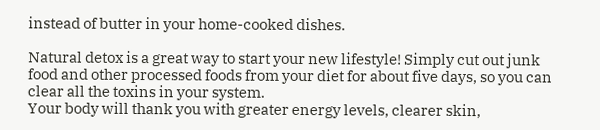instead of butter in your home-cooked dishes.

Natural detox is a great way to start your new lifestyle! Simply cut out junk food and other processed foods from your diet for about five days, so you can clear all the toxins in your system.
Your body will thank you with greater energy levels, clearer skin,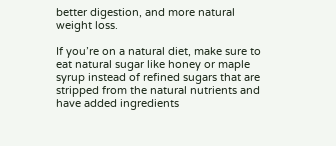better digestion, and more natural weight loss.

If you’re on a natural diet, make sure to eat natural sugar like honey or maple syrup instead of refined sugars that are stripped from the natural nutrients and have added ingredients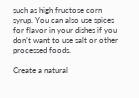such as high fructose corn syrup. You can also use spices for flavor in your dishes if you don’t want to use salt or other processed foods.

Create a natural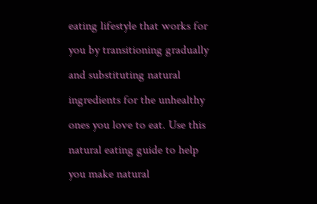eating lifestyle that works for you by transitioning gradually and substituting natural ingredients for the unhealthy ones you love to eat. Use this natural eating guide to help you make natural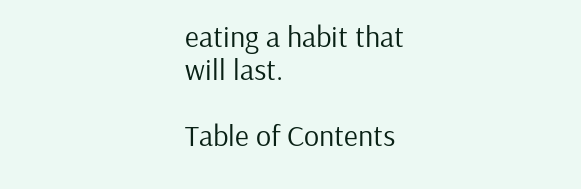eating a habit that will last.

Table of Contents